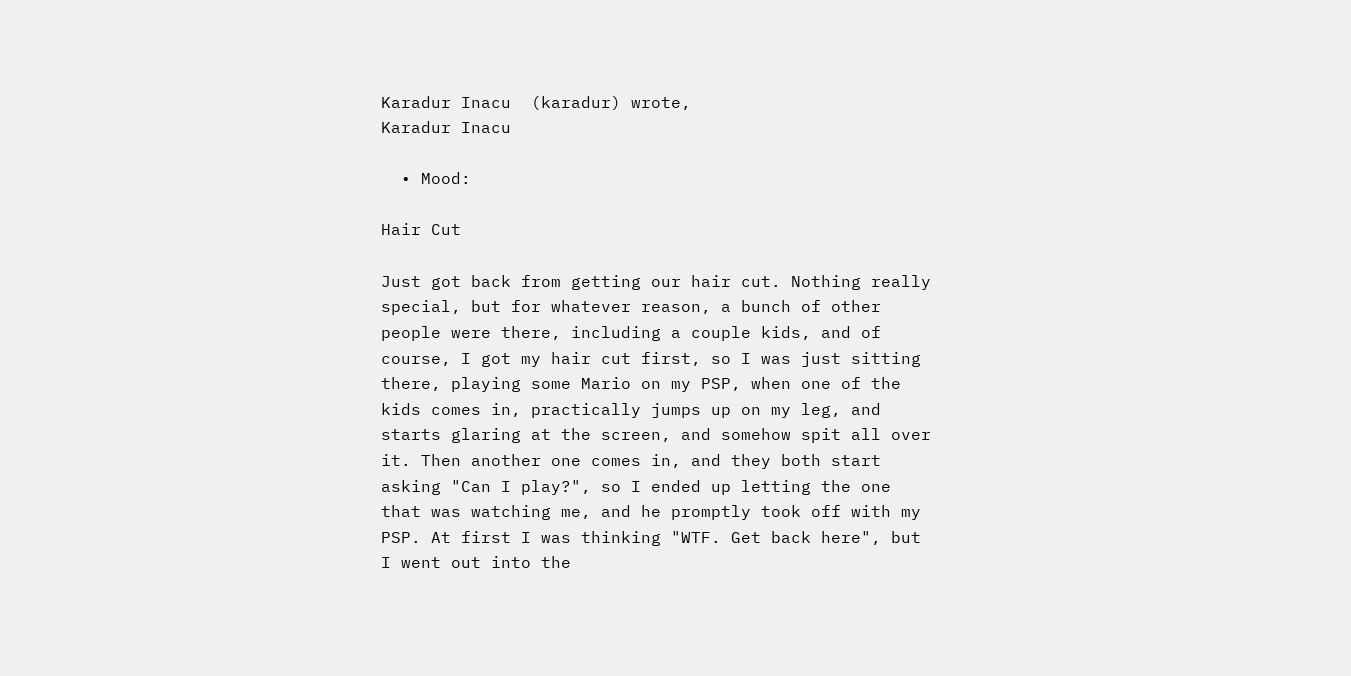Karadur Inacu  (karadur) wrote,
Karadur Inacu

  • Mood:

Hair Cut

Just got back from getting our hair cut. Nothing really special, but for whatever reason, a bunch of other people were there, including a couple kids, and of course, I got my hair cut first, so I was just sitting there, playing some Mario on my PSP, when one of the kids comes in, practically jumps up on my leg, and starts glaring at the screen, and somehow spit all over it. Then another one comes in, and they both start asking "Can I play?", so I ended up letting the one that was watching me, and he promptly took off with my PSP. At first I was thinking "WTF. Get back here", but I went out into the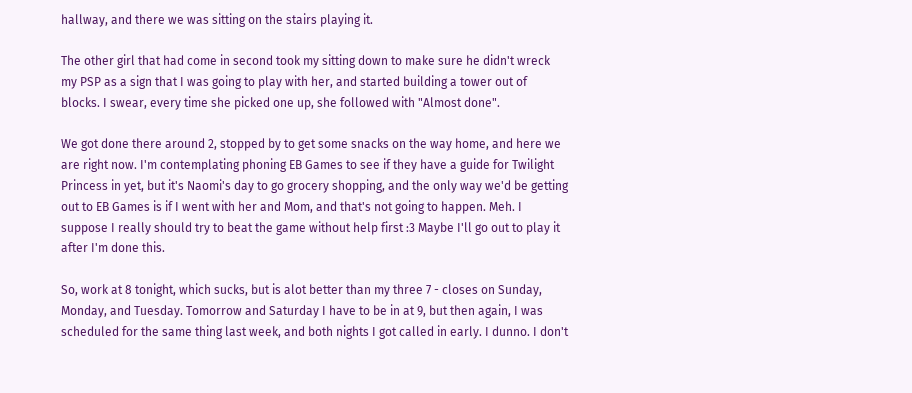hallway, and there we was sitting on the stairs playing it.

The other girl that had come in second took my sitting down to make sure he didn't wreck my PSP as a sign that I was going to play with her, and started building a tower out of blocks. I swear, every time she picked one up, she followed with "Almost done".

We got done there around 2, stopped by to get some snacks on the way home, and here we are right now. I'm contemplating phoning EB Games to see if they have a guide for Twilight Princess in yet, but it's Naomi's day to go grocery shopping, and the only way we'd be getting out to EB Games is if I went with her and Mom, and that's not going to happen. Meh. I suppose I really should try to beat the game without help first :3 Maybe I'll go out to play it after I'm done this.

So, work at 8 tonight, which sucks, but is alot better than my three 7 - closes on Sunday, Monday, and Tuesday. Tomorrow and Saturday I have to be in at 9, but then again, I was scheduled for the same thing last week, and both nights I got called in early. I dunno. I don't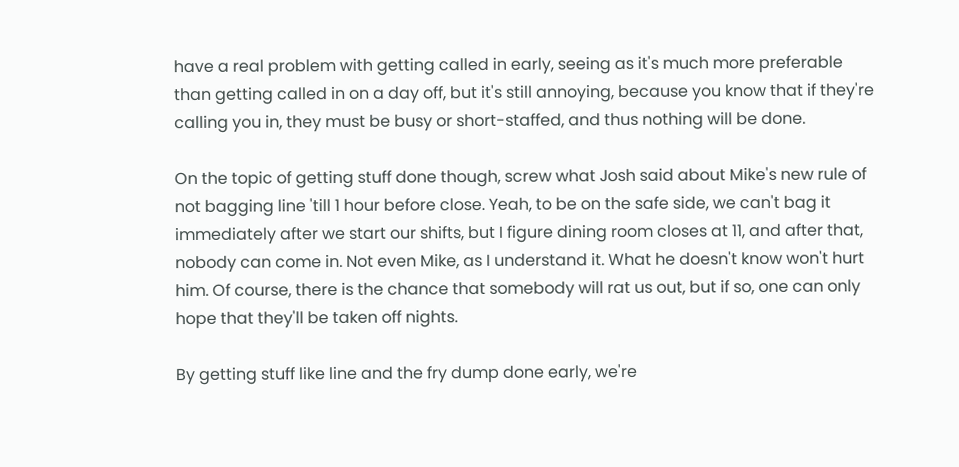have a real problem with getting called in early, seeing as it's much more preferable than getting called in on a day off, but it's still annoying, because you know that if they're calling you in, they must be busy or short-staffed, and thus nothing will be done.

On the topic of getting stuff done though, screw what Josh said about Mike's new rule of not bagging line 'till 1 hour before close. Yeah, to be on the safe side, we can't bag it immediately after we start our shifts, but I figure dining room closes at 11, and after that, nobody can come in. Not even Mike, as I understand it. What he doesn't know won't hurt him. Of course, there is the chance that somebody will rat us out, but if so, one can only hope that they'll be taken off nights.

By getting stuff like line and the fry dump done early, we're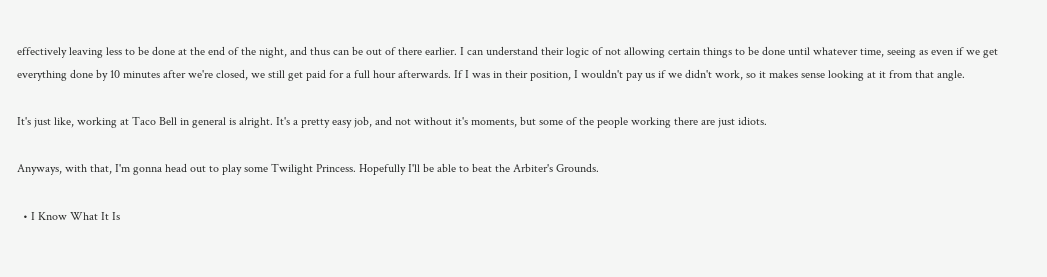effectively leaving less to be done at the end of the night, and thus can be out of there earlier. I can understand their logic of not allowing certain things to be done until whatever time, seeing as even if we get everything done by 10 minutes after we're closed, we still get paid for a full hour afterwards. If I was in their position, I wouldn't pay us if we didn't work, so it makes sense looking at it from that angle.

It's just like, working at Taco Bell in general is alright. It's a pretty easy job, and not without it's moments, but some of the people working there are just idiots.

Anyways, with that, I'm gonna head out to play some Twilight Princess. Hopefully I'll be able to beat the Arbiter's Grounds.

  • I Know What It Is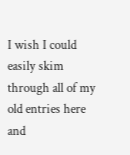I wish I could easily skim through all of my old entries here and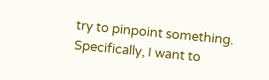try to pinpoint something. Specifically, I want to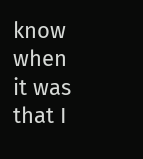know when it was that I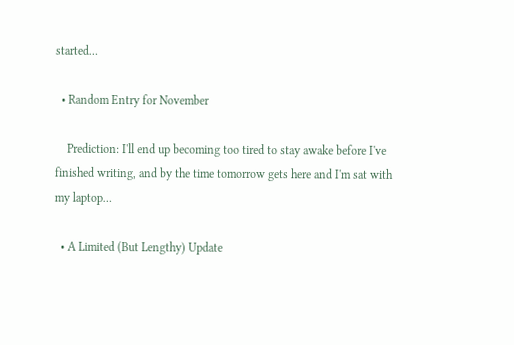started…

  • Random Entry for November

    Prediction: I'll end up becoming too tired to stay awake before I've finished writing, and by the time tomorrow gets here and I'm sat with my laptop…

  • A Limited (But Lengthy) Update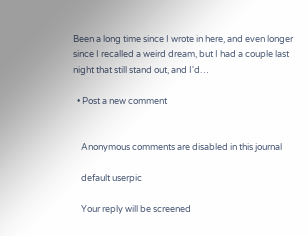Been a long time since I wrote in here, and even longer since I recalled a weird dream, but I had a couple last night that still stand out, and I'd…

  • Post a new comment


    Anonymous comments are disabled in this journal

    default userpic

    Your reply will be screened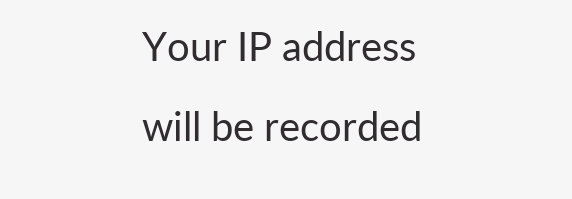Your IP address will be recorded